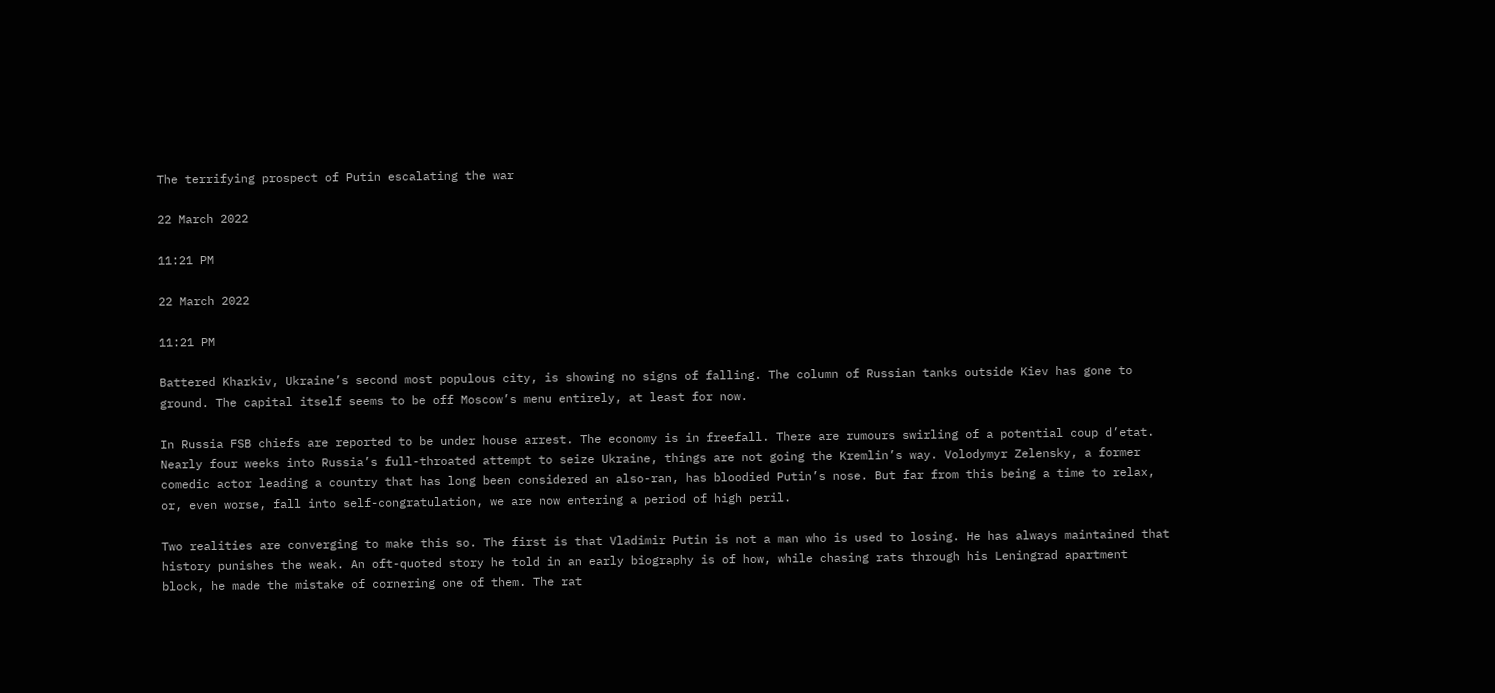The terrifying prospect of Putin escalating the war

22 March 2022

11:21 PM

22 March 2022

11:21 PM

Battered Kharkiv, Ukraine’s second most populous city, is showing no signs of falling. The column of Russian tanks outside Kiev has gone to ground. The capital itself seems to be off Moscow’s menu entirely, at least for now.

In Russia FSB chiefs are reported to be under house arrest. The economy is in freefall. There are rumours swirling of a potential coup d’etat. Nearly four weeks into Russia’s full-throated attempt to seize Ukraine, things are not going the Kremlin’s way. Volodymyr Zelensky, a former comedic actor leading a country that has long been considered an also-ran, has bloodied Putin’s nose. But far from this being a time to relax, or, even worse, fall into self-congratulation, we are now entering a period of high peril.

Two realities are converging to make this so. The first is that Vladimir Putin is not a man who is used to losing. He has always maintained that history punishes the weak. An oft-quoted story he told in an early biography is of how, while chasing rats through his Leningrad apartment block, he made the mistake of cornering one of them. The rat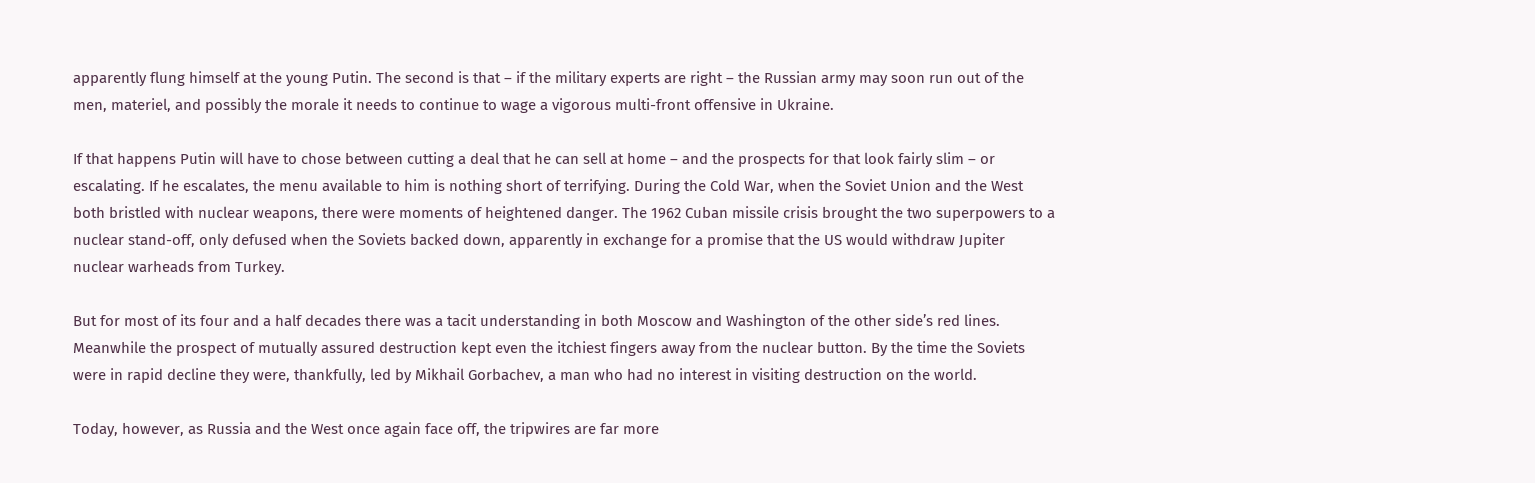apparently flung himself at the young Putin. The second is that – if the military experts are right – the Russian army may soon run out of the men, materiel, and possibly the morale it needs to continue to wage a vigorous multi-front offensive in Ukraine.

If that happens Putin will have to chose between cutting a deal that he can sell at home – and the prospects for that look fairly slim – or escalating. If he escalates, the menu available to him is nothing short of terrifying. During the Cold War, when the Soviet Union and the West both bristled with nuclear weapons, there were moments of heightened danger. The 1962 Cuban missile crisis brought the two superpowers to a nuclear stand-off, only defused when the Soviets backed down, apparently in exchange for a promise that the US would withdraw Jupiter nuclear warheads from Turkey.

But for most of its four and a half decades there was a tacit understanding in both Moscow and Washington of the other side’s red lines. Meanwhile the prospect of mutually assured destruction kept even the itchiest fingers away from the nuclear button. By the time the Soviets were in rapid decline they were, thankfully, led by Mikhail Gorbachev, a man who had no interest in visiting destruction on the world.

Today, however, as Russia and the West once again face off, the tripwires are far more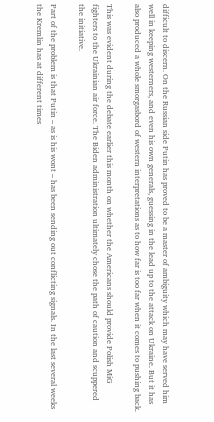difficult to discern. On the Russian side Putin has proved to be a master of ambiguity which may have served him well in keeping westerners, and even his own generals, guessing in the lead up to the attack on Ukraine. But it has also produced a whole smorgasbord of western interpretations as to how far is too far when it comes to pushing back.

This was evident during the debate earlier this month on whether the Americans should provide Polish MiG fighters to the Ukrainian air force. The Biden administration ultimately chose the path of caution and scuppered the initiative.

Part of the problem is that Putin – as is his wont – has been sending out conflicting signals. In the last several weeks the Kremlin has at different times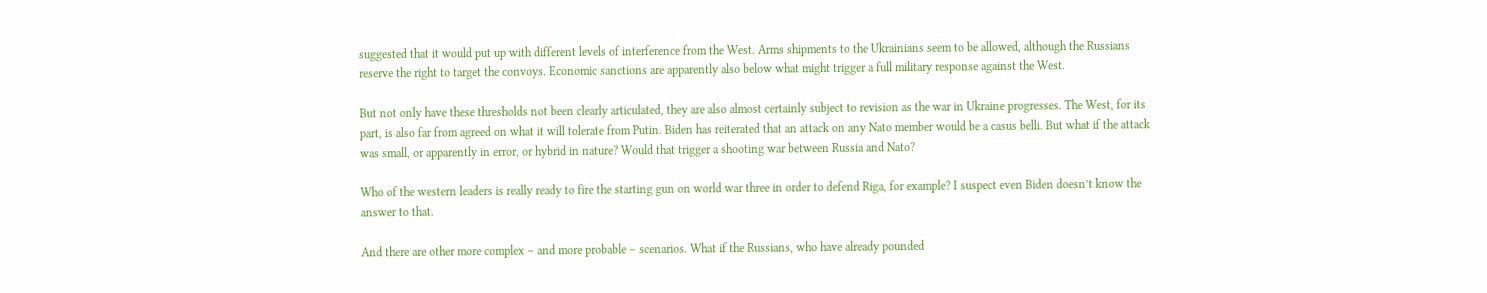suggested that it would put up with different levels of interference from the West. Arms shipments to the Ukrainians seem to be allowed, although the Russians reserve the right to target the convoys. Economic sanctions are apparently also below what might trigger a full military response against the West.

But not only have these thresholds not been clearly articulated, they are also almost certainly subject to revision as the war in Ukraine progresses. The West, for its part, is also far from agreed on what it will tolerate from Putin. Biden has reiterated that an attack on any Nato member would be a casus belli. But what if the attack was small, or apparently in error, or hybrid in nature? Would that trigger a shooting war between Russia and Nato?

Who of the western leaders is really ready to fire the starting gun on world war three in order to defend Riga, for example? I suspect even Biden doesn’t know the answer to that.

And there are other more complex – and more probable – scenarios. What if the Russians, who have already pounded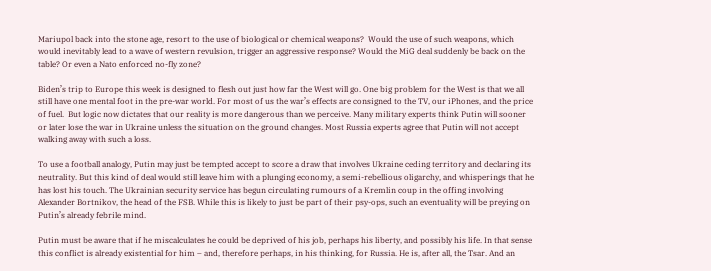Mariupol back into the stone age, resort to the use of biological or chemical weapons?  Would the use of such weapons, which would inevitably lead to a wave of western revulsion, trigger an aggressive response? Would the MiG deal suddenly be back on the table? Or even a Nato enforced no-fly zone?

Biden’s trip to Europe this week is designed to flesh out just how far the West will go. One big problem for the West is that we all still have one mental foot in the pre-war world. For most of us the war’s effects are consigned to the TV, our iPhones, and the price of fuel.  But logic now dictates that our reality is more dangerous than we perceive. Many military experts think Putin will sooner or later lose the war in Ukraine unless the situation on the ground changes. Most Russia experts agree that Putin will not accept walking away with such a loss.

To use a football analogy, Putin may just be tempted accept to score a draw that involves Ukraine ceding territory and declaring its neutrality. But this kind of deal would still leave him with a plunging economy, a semi-rebellious oligarchy, and whisperings that he has lost his touch. The Ukrainian security service has begun circulating rumours of a Kremlin coup in the offing involving Alexander Bortnikov, the head of the FSB. While this is likely to just be part of their psy-ops, such an eventuality will be preying on Putin’s already febrile mind.

Putin must be aware that if he miscalculates he could be deprived of his job, perhaps his liberty, and possibly his life. In that sense this conflict is already existential for him – and, therefore perhaps, in his thinking, for Russia. He is, after all, the Tsar. And an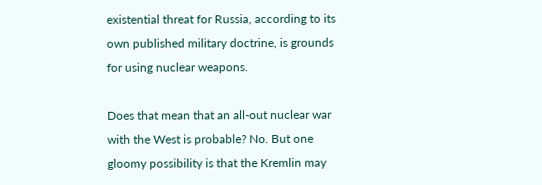existential threat for Russia, according to its own published military doctrine, is grounds for using nuclear weapons.

Does that mean that an all-out nuclear war with the West is probable? No. But one gloomy possibility is that the Kremlin may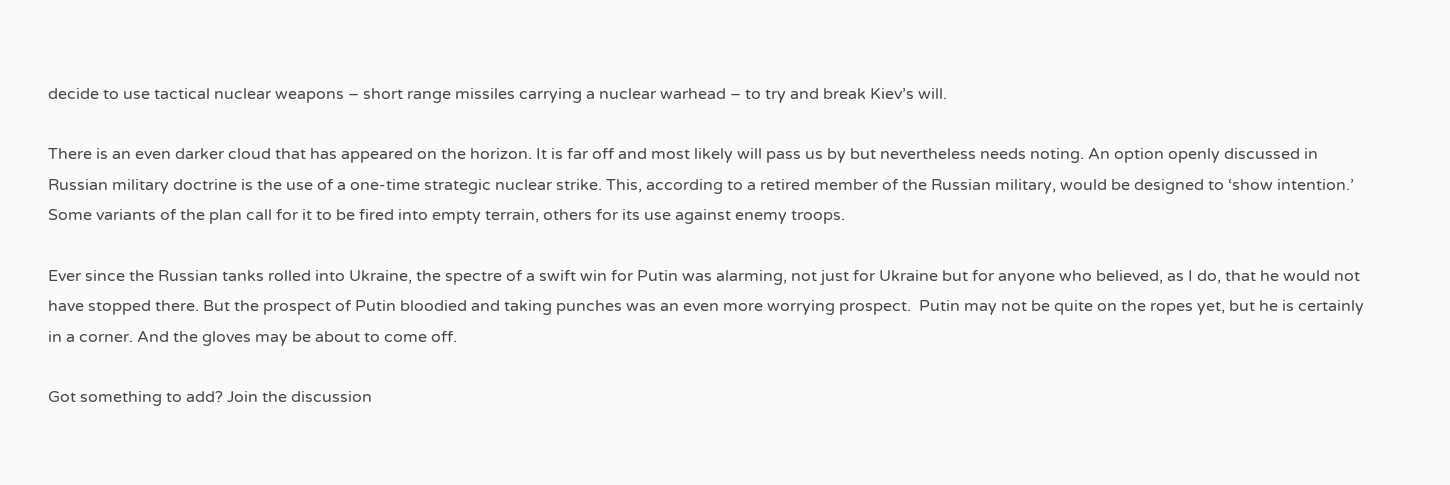decide to use tactical nuclear weapons – short range missiles carrying a nuclear warhead – to try and break Kiev’s will.

There is an even darker cloud that has appeared on the horizon. It is far off and most likely will pass us by but nevertheless needs noting. An option openly discussed in Russian military doctrine is the use of a one-time strategic nuclear strike. This, according to a retired member of the Russian military, would be designed to ‘show intention.’ Some variants of the plan call for it to be fired into empty terrain, others for its use against enemy troops.

Ever since the Russian tanks rolled into Ukraine, the spectre of a swift win for Putin was alarming, not just for Ukraine but for anyone who believed, as I do, that he would not have stopped there. But the prospect of Putin bloodied and taking punches was an even more worrying prospect.  Putin may not be quite on the ropes yet, but he is certainly in a corner. And the gloves may be about to come off.

Got something to add? Join the discussion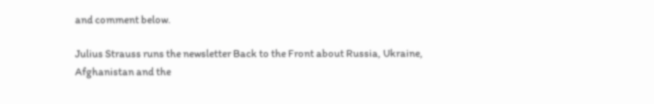and comment below.

Julius Strauss runs the newsletter Back to the Front about Russia, Ukraine, Afghanistan and the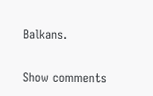Balkans.

Show comments